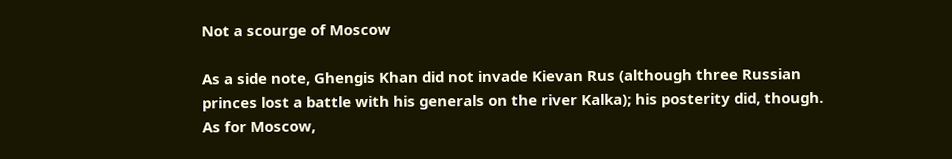Not a scourge of Moscow

As a side note, Ghengis Khan did not invade Kievan Rus (although three Russian princes lost a battle with his generals on the river Kalka); his posterity did, though. As for Moscow,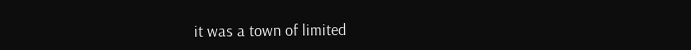it was a town of limited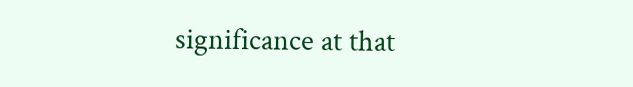significance at that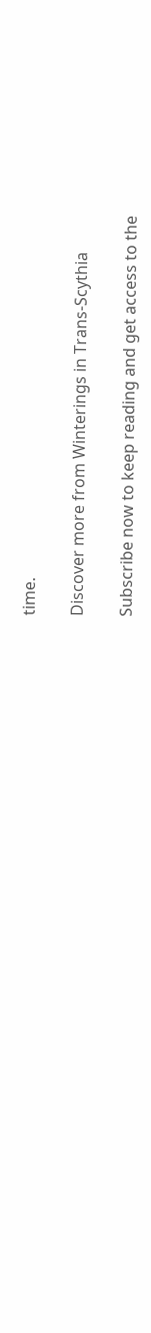time.

Discover more from Winterings in Trans-Scythia

Subscribe now to keep reading and get access to the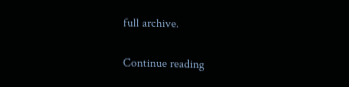full archive.

Continue reading